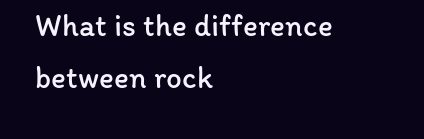What is the difference between rock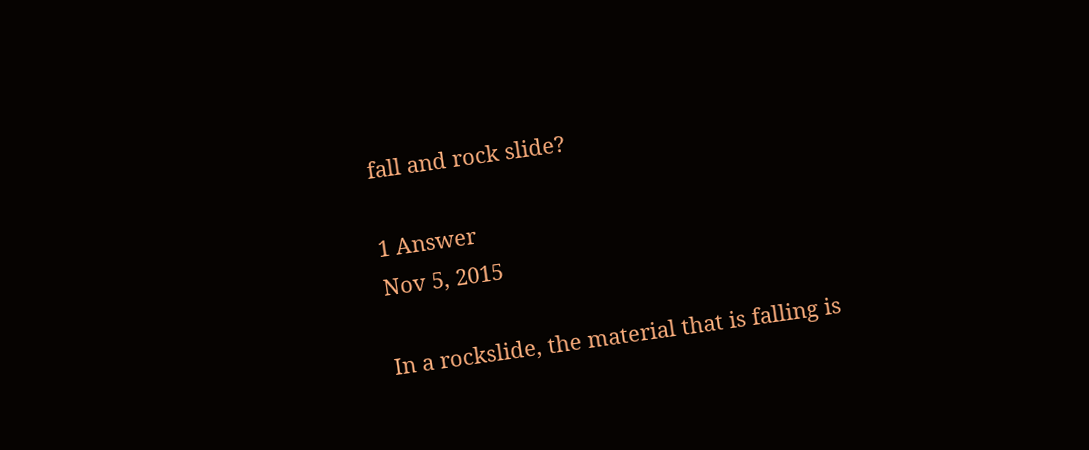fall and rock slide?

1 Answer
Nov 5, 2015

In a rockslide, the material that is falling is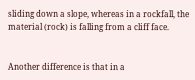sliding down a slope, whereas in a rockfall, the material (rock) is falling from a cliff face.


Another difference is that in a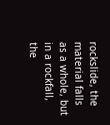rockslide, the material falls as a whole, but in a rockfall, the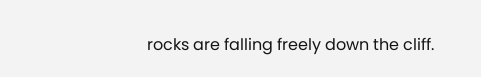rocks are falling freely down the cliff.